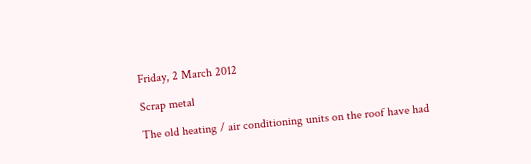Friday, 2 March 2012

Scrap metal

The old heating / air conditioning units on the roof have had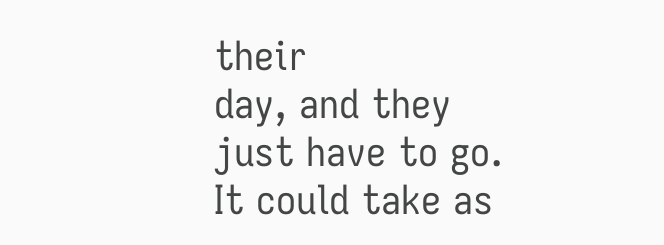their
day, and they just have to go. It could take as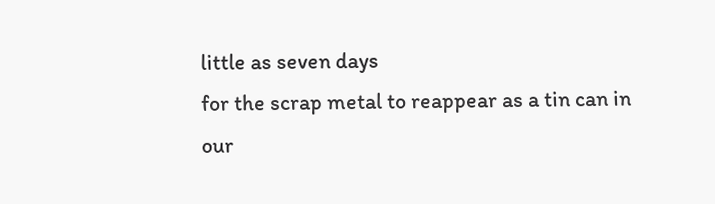little as seven days
for the scrap metal to reappear as a tin can in our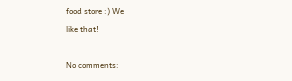food store :) We
like that!

No comments: